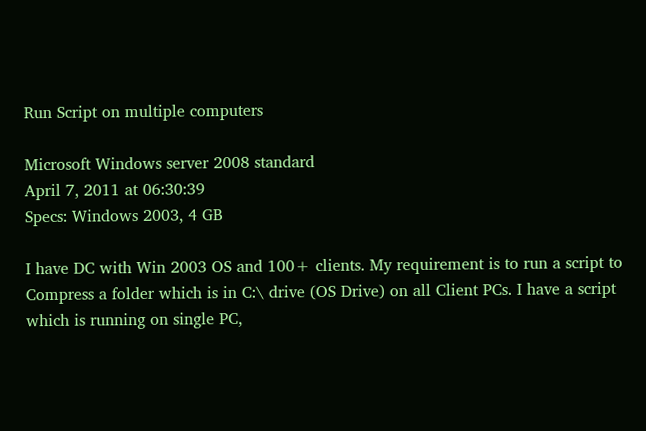Run Script on multiple computers

Microsoft Windows server 2008 standard
April 7, 2011 at 06:30:39
Specs: Windows 2003, 4 GB

I have DC with Win 2003 OS and 100+ clients. My requirement is to run a script to Compress a folder which is in C:\ drive (OS Drive) on all Client PCs. I have a script which is running on single PC,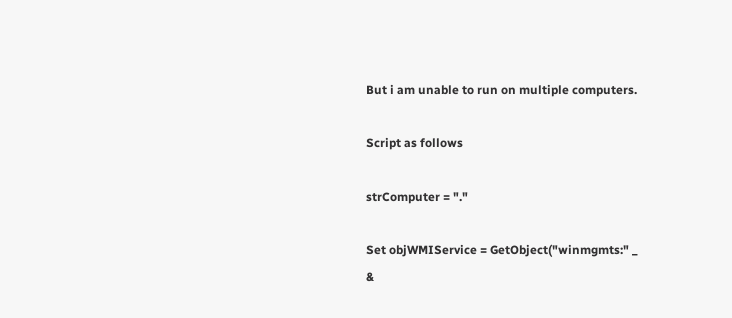But i am unable to run on multiple computers.

Script as follows

strComputer = "."

Set objWMIService = GetObject("winmgmts:" _
&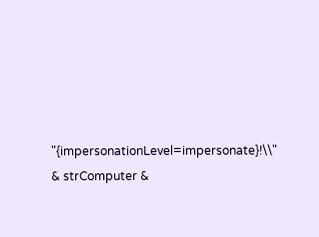"{impersonationLevel=impersonate}!\\" & strComputer &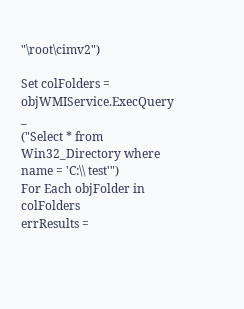"\root\cimv2")

Set colFolders = objWMIService.ExecQuery _
("Select * from Win32_Directory where name = 'C:\\ test'")
For Each objFolder in colFolders
errResults =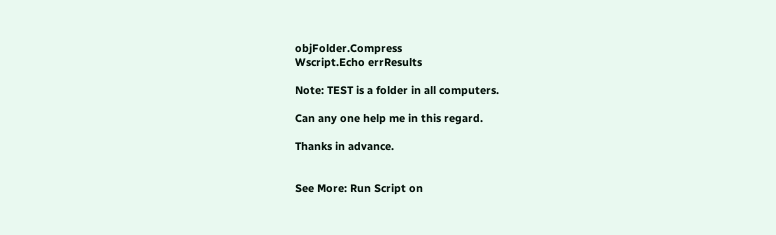objFolder.Compress
Wscript.Echo errResults

Note: TEST is a folder in all computers.

Can any one help me in this regard.

Thanks in advance.


See More: Run Script on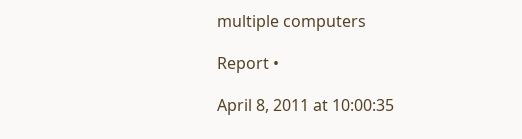multiple computers

Report •

April 8, 2011 at 10:00:35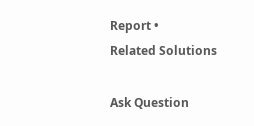Report •
Related Solutions

Ask Question